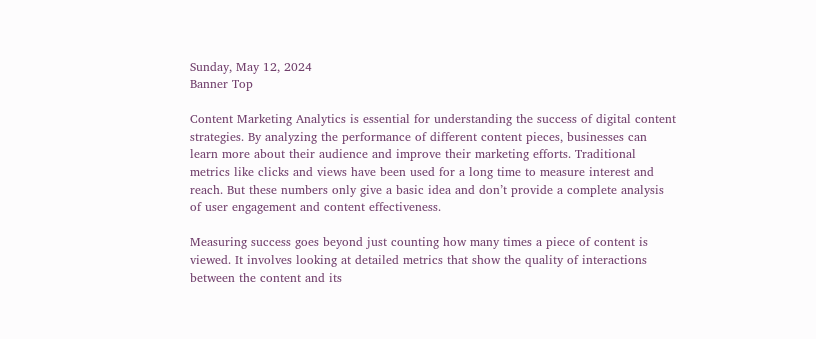Sunday, May 12, 2024
Banner Top

Content Marketing Analytics is essential for understanding the success of digital content strategies. By analyzing the performance of different content pieces, businesses can learn more about their audience and improve their marketing efforts. Traditional metrics like clicks and views have been used for a long time to measure interest and reach. But these numbers only give a basic idea and don’t provide a complete analysis of user engagement and content effectiveness.

Measuring success goes beyond just counting how many times a piece of content is viewed. It involves looking at detailed metrics that show the quality of interactions between the content and its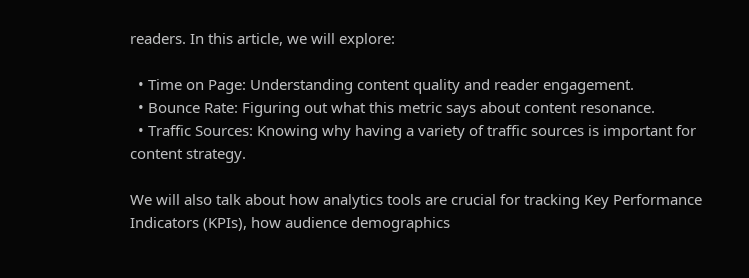readers. In this article, we will explore:

  • Time on Page: Understanding content quality and reader engagement.
  • Bounce Rate: Figuring out what this metric says about content resonance.
  • Traffic Sources: Knowing why having a variety of traffic sources is important for content strategy.

We will also talk about how analytics tools are crucial for tracking Key Performance Indicators (KPIs), how audience demographics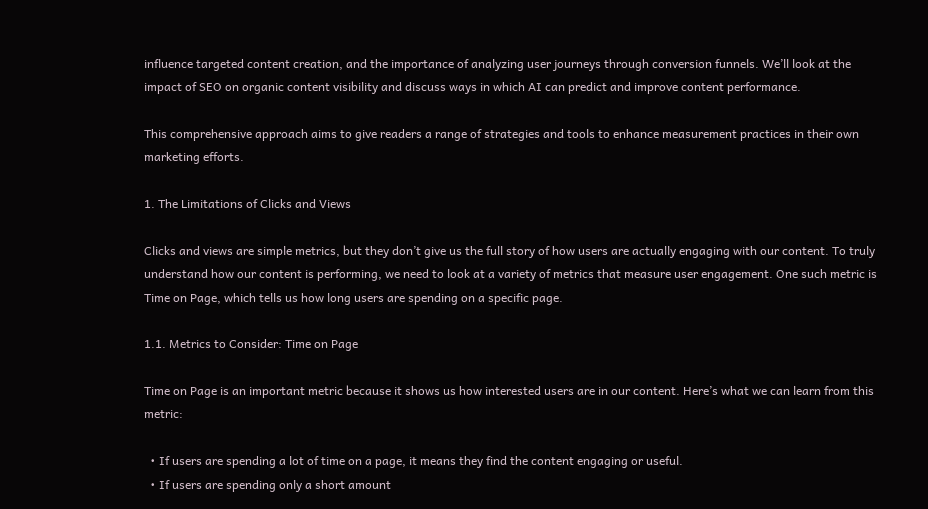influence targeted content creation, and the importance of analyzing user journeys through conversion funnels. We’ll look at the impact of SEO on organic content visibility and discuss ways in which AI can predict and improve content performance.

This comprehensive approach aims to give readers a range of strategies and tools to enhance measurement practices in their own marketing efforts.

1. The Limitations of Clicks and Views

Clicks and views are simple metrics, but they don’t give us the full story of how users are actually engaging with our content. To truly understand how our content is performing, we need to look at a variety of metrics that measure user engagement. One such metric is Time on Page, which tells us how long users are spending on a specific page.

1.1. Metrics to Consider: Time on Page

Time on Page is an important metric because it shows us how interested users are in our content. Here’s what we can learn from this metric:

  • If users are spending a lot of time on a page, it means they find the content engaging or useful.
  • If users are spending only a short amount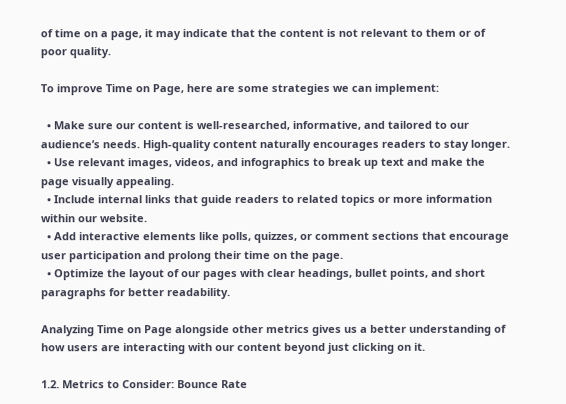of time on a page, it may indicate that the content is not relevant to them or of poor quality.

To improve Time on Page, here are some strategies we can implement:

  • Make sure our content is well-researched, informative, and tailored to our audience’s needs. High-quality content naturally encourages readers to stay longer.
  • Use relevant images, videos, and infographics to break up text and make the page visually appealing.
  • Include internal links that guide readers to related topics or more information within our website.
  • Add interactive elements like polls, quizzes, or comment sections that encourage user participation and prolong their time on the page.
  • Optimize the layout of our pages with clear headings, bullet points, and short paragraphs for better readability.

Analyzing Time on Page alongside other metrics gives us a better understanding of how users are interacting with our content beyond just clicking on it.

1.2. Metrics to Consider: Bounce Rate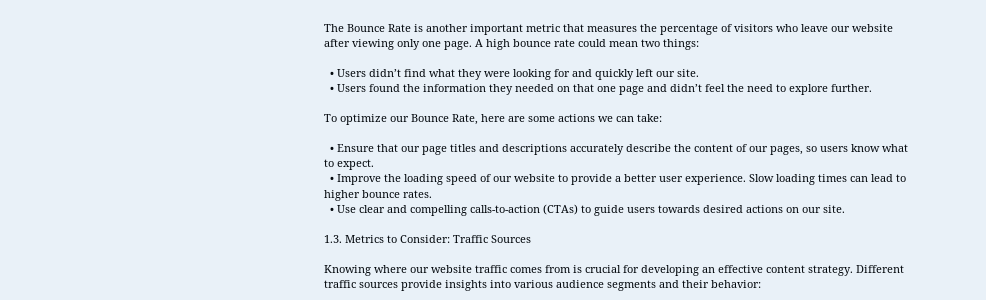The Bounce Rate is another important metric that measures the percentage of visitors who leave our website after viewing only one page. A high bounce rate could mean two things:

  • Users didn’t find what they were looking for and quickly left our site.
  • Users found the information they needed on that one page and didn’t feel the need to explore further.

To optimize our Bounce Rate, here are some actions we can take:

  • Ensure that our page titles and descriptions accurately describe the content of our pages, so users know what to expect.
  • Improve the loading speed of our website to provide a better user experience. Slow loading times can lead to higher bounce rates.
  • Use clear and compelling calls-to-action (CTAs) to guide users towards desired actions on our site.

1.3. Metrics to Consider: Traffic Sources

Knowing where our website traffic comes from is crucial for developing an effective content strategy. Different traffic sources provide insights into various audience segments and their behavior: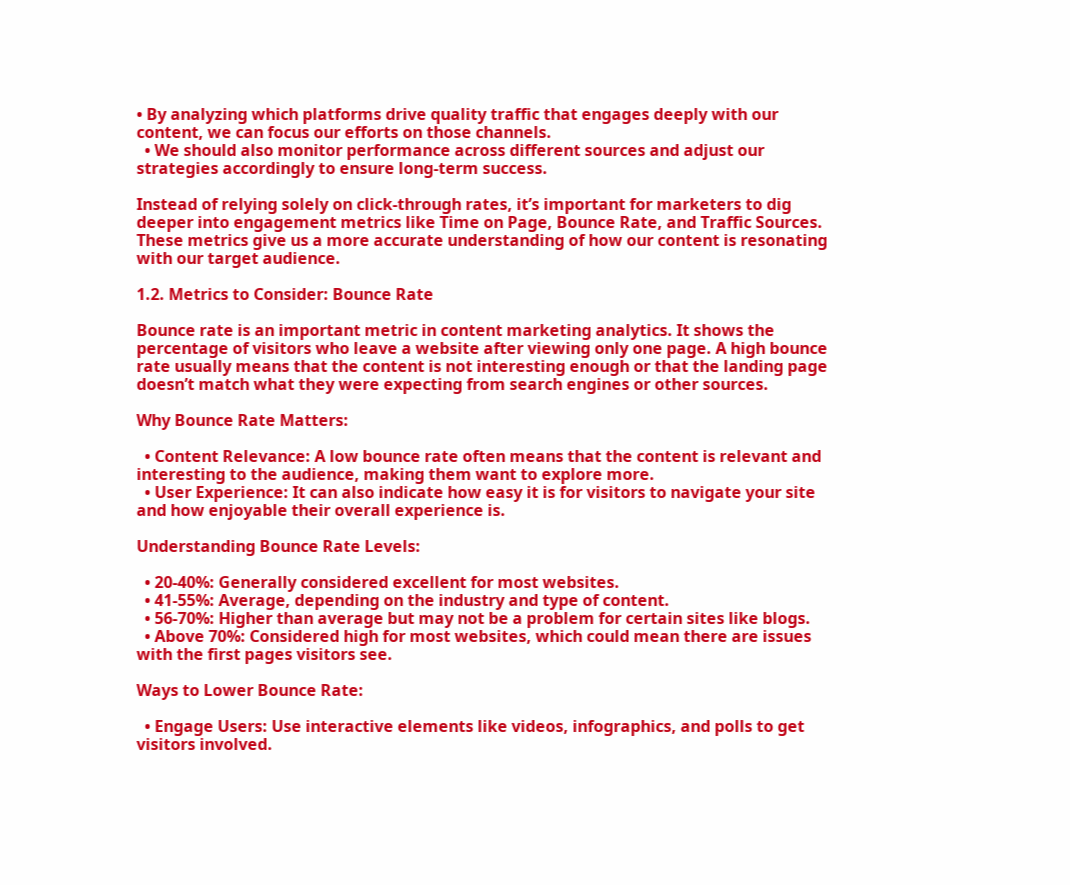• By analyzing which platforms drive quality traffic that engages deeply with our content, we can focus our efforts on those channels.
  • We should also monitor performance across different sources and adjust our strategies accordingly to ensure long-term success.

Instead of relying solely on click-through rates, it’s important for marketers to dig deeper into engagement metrics like Time on Page, Bounce Rate, and Traffic Sources. These metrics give us a more accurate understanding of how our content is resonating with our target audience.

1.2. Metrics to Consider: Bounce Rate

Bounce rate is an important metric in content marketing analytics. It shows the percentage of visitors who leave a website after viewing only one page. A high bounce rate usually means that the content is not interesting enough or that the landing page doesn’t match what they were expecting from search engines or other sources.

Why Bounce Rate Matters:

  • Content Relevance: A low bounce rate often means that the content is relevant and interesting to the audience, making them want to explore more.
  • User Experience: It can also indicate how easy it is for visitors to navigate your site and how enjoyable their overall experience is.

Understanding Bounce Rate Levels:

  • 20-40%: Generally considered excellent for most websites.
  • 41-55%: Average, depending on the industry and type of content.
  • 56-70%: Higher than average but may not be a problem for certain sites like blogs.
  • Above 70%: Considered high for most websites, which could mean there are issues with the first pages visitors see.

Ways to Lower Bounce Rate:

  • Engage Users: Use interactive elements like videos, infographics, and polls to get visitors involved.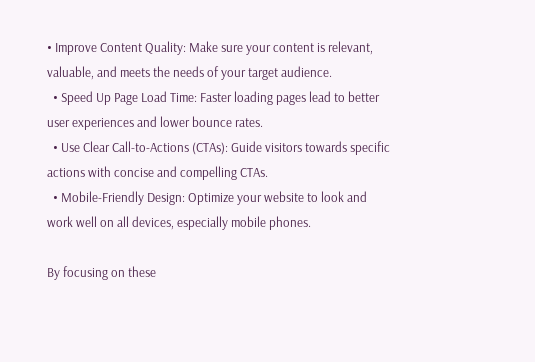• Improve Content Quality: Make sure your content is relevant, valuable, and meets the needs of your target audience.
  • Speed Up Page Load Time: Faster loading pages lead to better user experiences and lower bounce rates.
  • Use Clear Call-to-Actions (CTAs): Guide visitors towards specific actions with concise and compelling CTAs.
  • Mobile-Friendly Design: Optimize your website to look and work well on all devices, especially mobile phones.

By focusing on these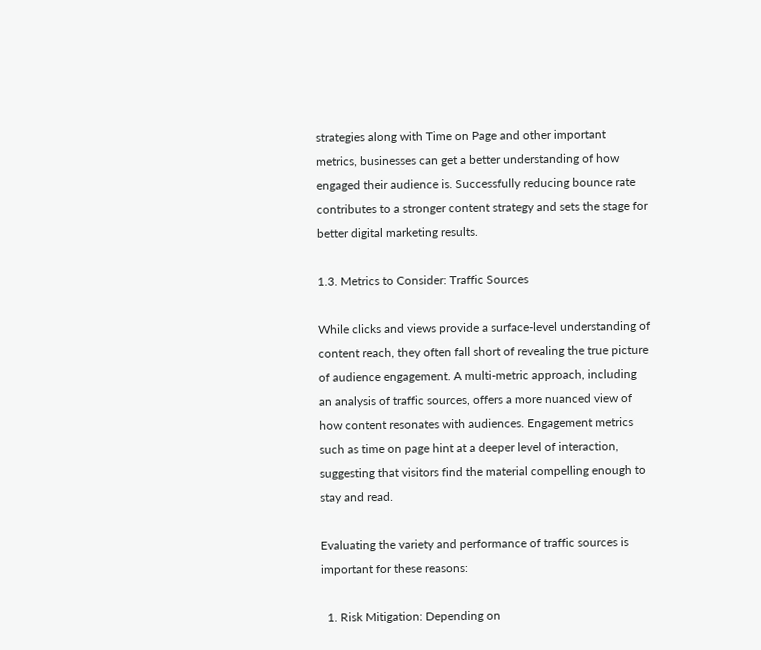strategies along with Time on Page and other important metrics, businesses can get a better understanding of how engaged their audience is. Successfully reducing bounce rate contributes to a stronger content strategy and sets the stage for better digital marketing results.

1.3. Metrics to Consider: Traffic Sources

While clicks and views provide a surface-level understanding of content reach, they often fall short of revealing the true picture of audience engagement. A multi-metric approach, including an analysis of traffic sources, offers a more nuanced view of how content resonates with audiences. Engagement metrics such as time on page hint at a deeper level of interaction, suggesting that visitors find the material compelling enough to stay and read.

Evaluating the variety and performance of traffic sources is important for these reasons:

  1. Risk Mitigation: Depending on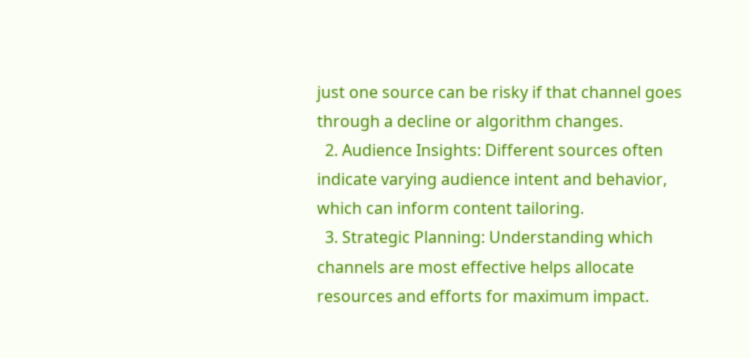just one source can be risky if that channel goes through a decline or algorithm changes.
  2. Audience Insights: Different sources often indicate varying audience intent and behavior, which can inform content tailoring.
  3. Strategic Planning: Understanding which channels are most effective helps allocate resources and efforts for maximum impact.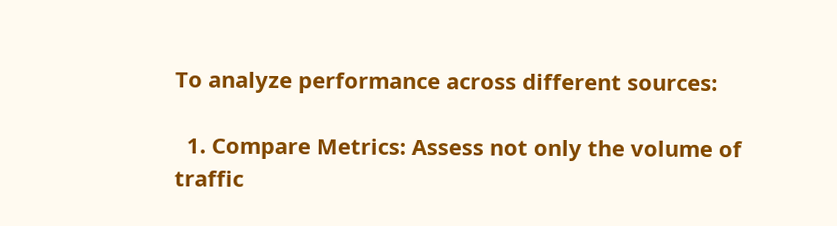To analyze performance across different sources:

  1. Compare Metrics: Assess not only the volume of traffic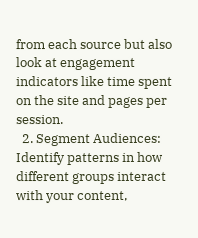from each source but also look at engagement indicators like time spent on the site and pages per session.
  2. Segment Audiences: Identify patterns in how different groups interact with your content,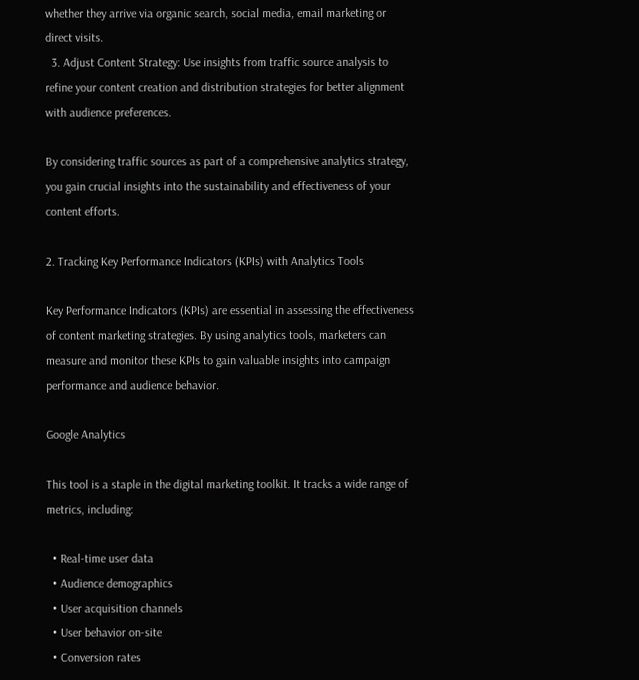whether they arrive via organic search, social media, email marketing or direct visits.
  3. Adjust Content Strategy: Use insights from traffic source analysis to refine your content creation and distribution strategies for better alignment with audience preferences.

By considering traffic sources as part of a comprehensive analytics strategy, you gain crucial insights into the sustainability and effectiveness of your content efforts.

2. Tracking Key Performance Indicators (KPIs) with Analytics Tools

Key Performance Indicators (KPIs) are essential in assessing the effectiveness of content marketing strategies. By using analytics tools, marketers can measure and monitor these KPIs to gain valuable insights into campaign performance and audience behavior.

Google Analytics

This tool is a staple in the digital marketing toolkit. It tracks a wide range of metrics, including:

  • Real-time user data
  • Audience demographics
  • User acquisition channels
  • User behavior on-site
  • Conversion rates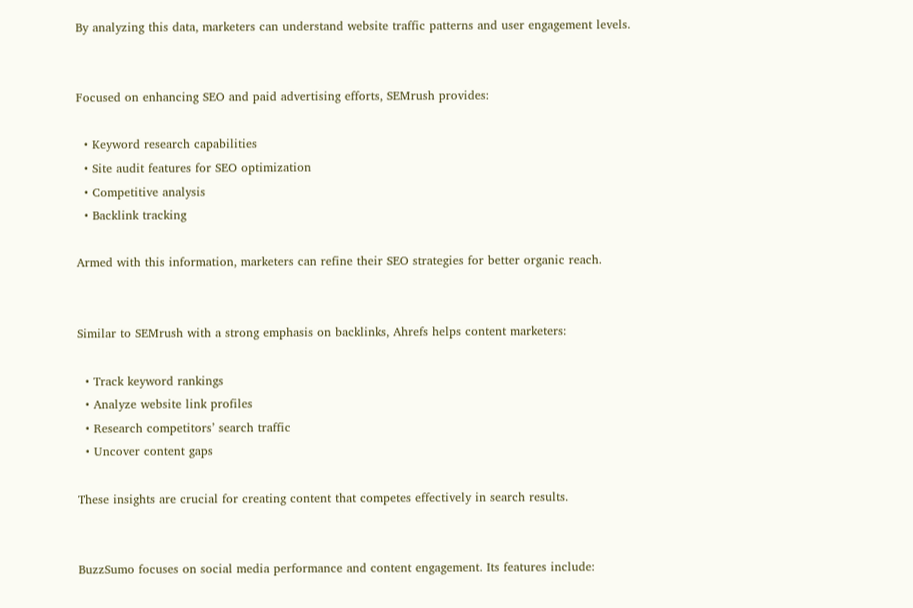By analyzing this data, marketers can understand website traffic patterns and user engagement levels.


Focused on enhancing SEO and paid advertising efforts, SEMrush provides:

  • Keyword research capabilities
  • Site audit features for SEO optimization
  • Competitive analysis
  • Backlink tracking

Armed with this information, marketers can refine their SEO strategies for better organic reach.


Similar to SEMrush with a strong emphasis on backlinks, Ahrefs helps content marketers:

  • Track keyword rankings
  • Analyze website link profiles
  • Research competitors’ search traffic
  • Uncover content gaps

These insights are crucial for creating content that competes effectively in search results.


BuzzSumo focuses on social media performance and content engagement. Its features include: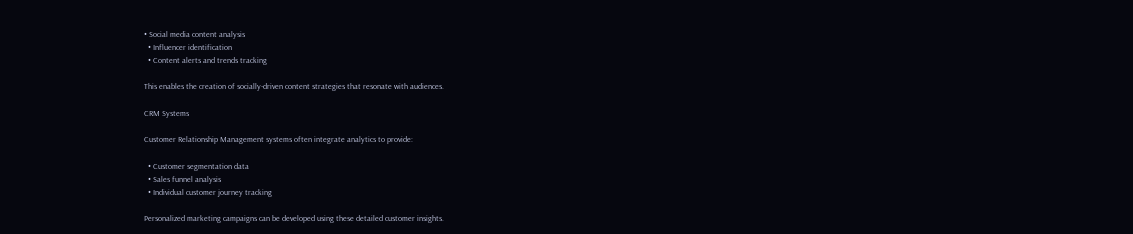• Social media content analysis
  • Influencer identification
  • Content alerts and trends tracking

This enables the creation of socially-driven content strategies that resonate with audiences.

CRM Systems

Customer Relationship Management systems often integrate analytics to provide:

  • Customer segmentation data
  • Sales funnel analysis
  • Individual customer journey tracking

Personalized marketing campaigns can be developed using these detailed customer insights.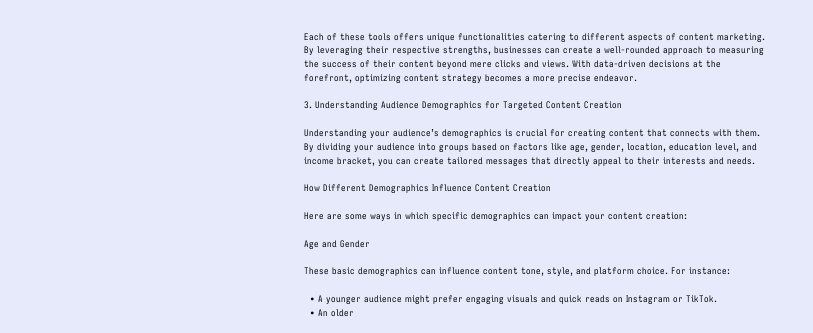Each of these tools offers unique functionalities catering to different aspects of content marketing. By leveraging their respective strengths, businesses can create a well-rounded approach to measuring the success of their content beyond mere clicks and views. With data-driven decisions at the forefront, optimizing content strategy becomes a more precise endeavor.

3. Understanding Audience Demographics for Targeted Content Creation

Understanding your audience’s demographics is crucial for creating content that connects with them. By dividing your audience into groups based on factors like age, gender, location, education level, and income bracket, you can create tailored messages that directly appeal to their interests and needs.

How Different Demographics Influence Content Creation

Here are some ways in which specific demographics can impact your content creation:

Age and Gender

These basic demographics can influence content tone, style, and platform choice. For instance:

  • A younger audience might prefer engaging visuals and quick reads on Instagram or TikTok.
  • An older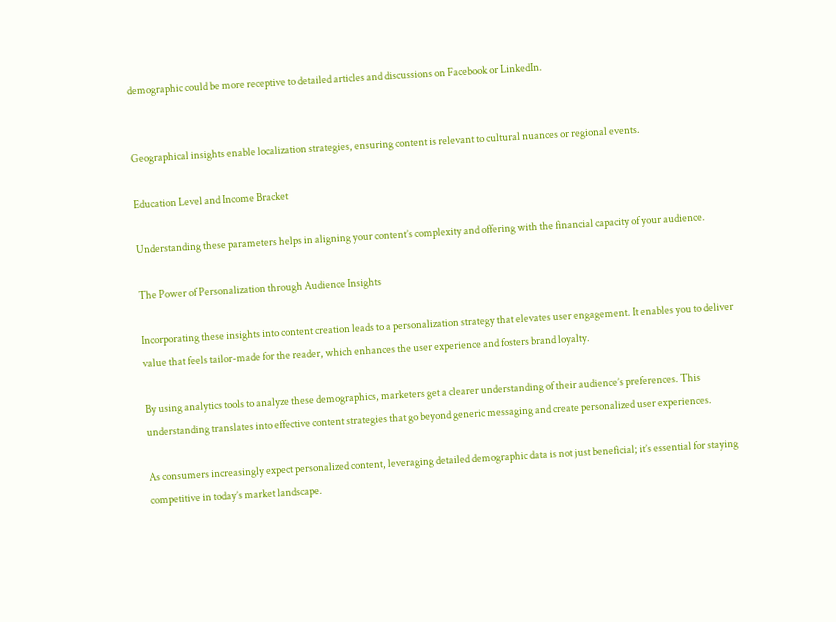demographic could be more receptive to detailed articles and discussions on Facebook or LinkedIn.


Geographical insights enable localization strategies, ensuring content is relevant to cultural nuances or regional events.

Education Level and Income Bracket

Understanding these parameters helps in aligning your content’s complexity and offering with the financial capacity of your audience.

The Power of Personalization through Audience Insights

Incorporating these insights into content creation leads to a personalization strategy that elevates user engagement. It enables you to deliver value that feels tailor-made for the reader, which enhances the user experience and fosters brand loyalty.

By using analytics tools to analyze these demographics, marketers get a clearer understanding of their audience’s preferences. This understanding translates into effective content strategies that go beyond generic messaging and create personalized user experiences.

As consumers increasingly expect personalized content, leveraging detailed demographic data is not just beneficial; it’s essential for staying competitive in today’s market landscape.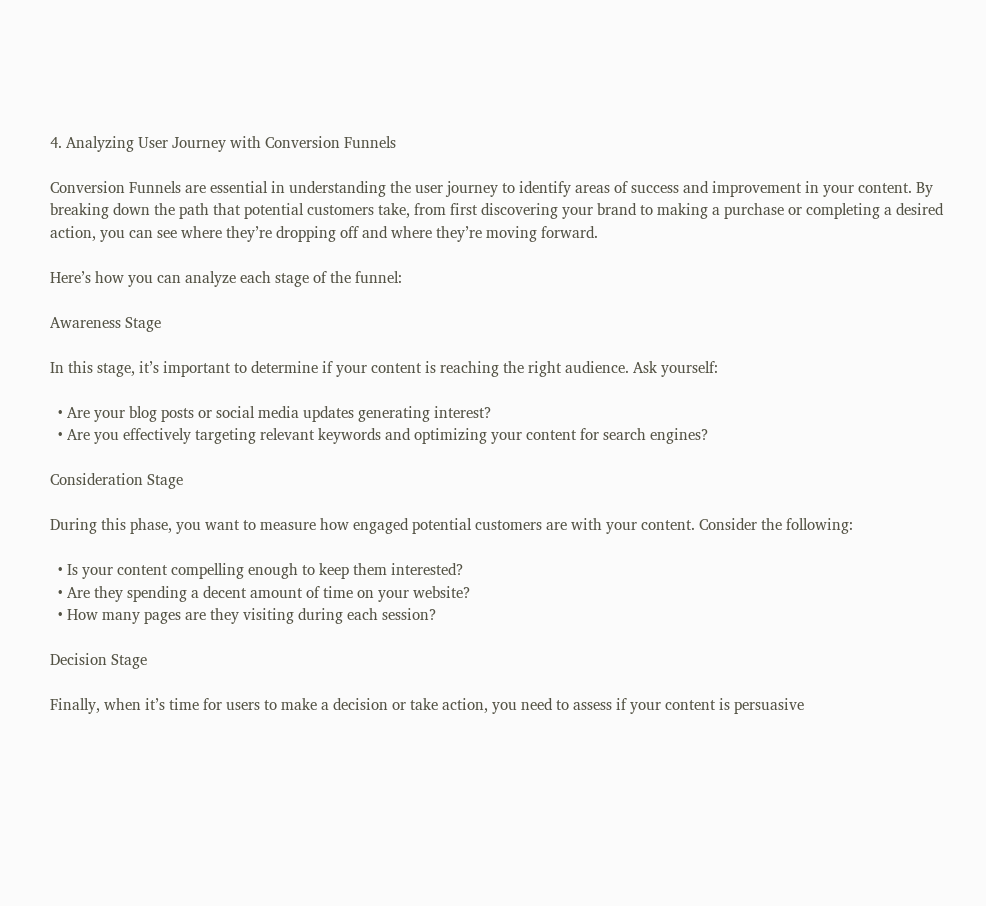4. Analyzing User Journey with Conversion Funnels

Conversion Funnels are essential in understanding the user journey to identify areas of success and improvement in your content. By breaking down the path that potential customers take, from first discovering your brand to making a purchase or completing a desired action, you can see where they’re dropping off and where they’re moving forward.

Here’s how you can analyze each stage of the funnel:

Awareness Stage

In this stage, it’s important to determine if your content is reaching the right audience. Ask yourself:

  • Are your blog posts or social media updates generating interest?
  • Are you effectively targeting relevant keywords and optimizing your content for search engines?

Consideration Stage

During this phase, you want to measure how engaged potential customers are with your content. Consider the following:

  • Is your content compelling enough to keep them interested?
  • Are they spending a decent amount of time on your website?
  • How many pages are they visiting during each session?

Decision Stage

Finally, when it’s time for users to make a decision or take action, you need to assess if your content is persuasive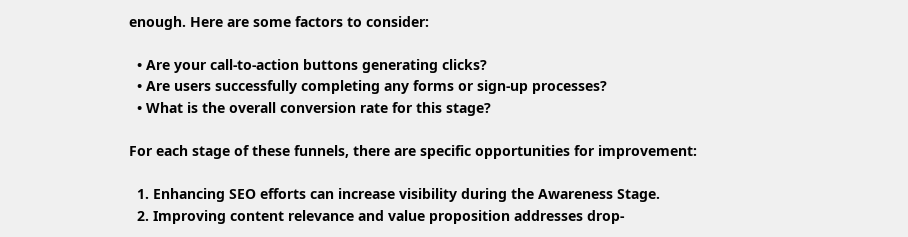enough. Here are some factors to consider:

  • Are your call-to-action buttons generating clicks?
  • Are users successfully completing any forms or sign-up processes?
  • What is the overall conversion rate for this stage?

For each stage of these funnels, there are specific opportunities for improvement:

  1. Enhancing SEO efforts can increase visibility during the Awareness Stage.
  2. Improving content relevance and value proposition addresses drop-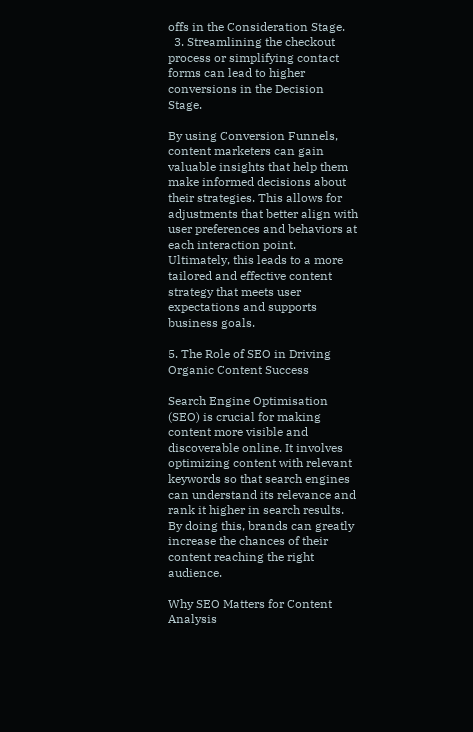offs in the Consideration Stage.
  3. Streamlining the checkout process or simplifying contact forms can lead to higher conversions in the Decision Stage.

By using Conversion Funnels, content marketers can gain valuable insights that help them make informed decisions about their strategies. This allows for adjustments that better align with user preferences and behaviors at each interaction point. Ultimately, this leads to a more tailored and effective content strategy that meets user expectations and supports business goals.

5. The Role of SEO in Driving Organic Content Success

Search Engine Optimisation (SEO) is crucial for making content more visible and discoverable online. It involves optimizing content with relevant keywords so that search engines can understand its relevance and rank it higher in search results. By doing this, brands can greatly increase the chances of their content reaching the right audience.

Why SEO Matters for Content Analysis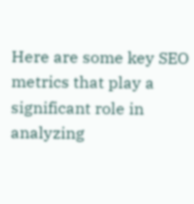Here are some key SEO metrics that play a significant role in analyzing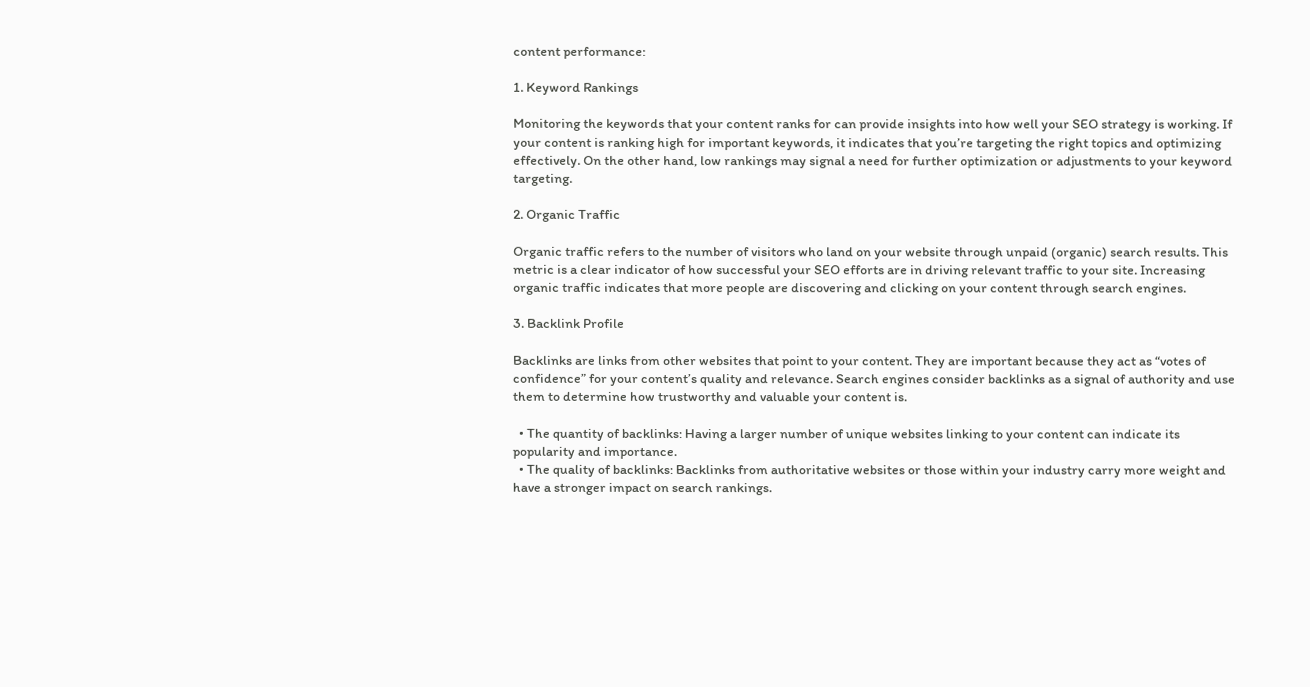content performance:

1. Keyword Rankings

Monitoring the keywords that your content ranks for can provide insights into how well your SEO strategy is working. If your content is ranking high for important keywords, it indicates that you’re targeting the right topics and optimizing effectively. On the other hand, low rankings may signal a need for further optimization or adjustments to your keyword targeting.

2. Organic Traffic

Organic traffic refers to the number of visitors who land on your website through unpaid (organic) search results. This metric is a clear indicator of how successful your SEO efforts are in driving relevant traffic to your site. Increasing organic traffic indicates that more people are discovering and clicking on your content through search engines.

3. Backlink Profile

Backlinks are links from other websites that point to your content. They are important because they act as “votes of confidence” for your content’s quality and relevance. Search engines consider backlinks as a signal of authority and use them to determine how trustworthy and valuable your content is.

  • The quantity of backlinks: Having a larger number of unique websites linking to your content can indicate its popularity and importance.
  • The quality of backlinks: Backlinks from authoritative websites or those within your industry carry more weight and have a stronger impact on search rankings.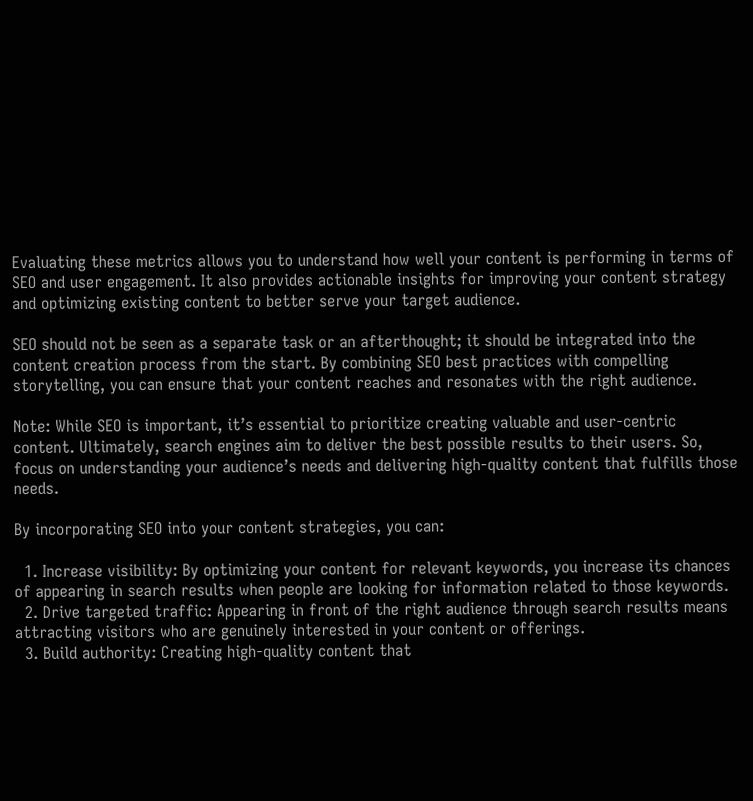Evaluating these metrics allows you to understand how well your content is performing in terms of SEO and user engagement. It also provides actionable insights for improving your content strategy and optimizing existing content to better serve your target audience.

SEO should not be seen as a separate task or an afterthought; it should be integrated into the content creation process from the start. By combining SEO best practices with compelling storytelling, you can ensure that your content reaches and resonates with the right audience.

Note: While SEO is important, it’s essential to prioritize creating valuable and user-centric content. Ultimately, search engines aim to deliver the best possible results to their users. So, focus on understanding your audience’s needs and delivering high-quality content that fulfills those needs.

By incorporating SEO into your content strategies, you can:

  1. Increase visibility: By optimizing your content for relevant keywords, you increase its chances of appearing in search results when people are looking for information related to those keywords.
  2. Drive targeted traffic: Appearing in front of the right audience through search results means attracting visitors who are genuinely interested in your content or offerings.
  3. Build authority: Creating high-quality content that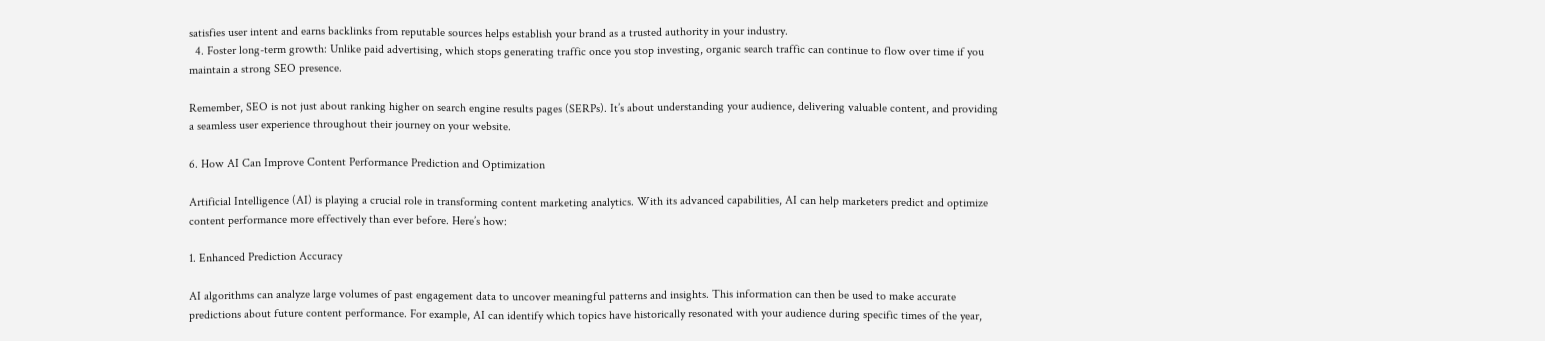satisfies user intent and earns backlinks from reputable sources helps establish your brand as a trusted authority in your industry.
  4. Foster long-term growth: Unlike paid advertising, which stops generating traffic once you stop investing, organic search traffic can continue to flow over time if you maintain a strong SEO presence.

Remember, SEO is not just about ranking higher on search engine results pages (SERPs). It’s about understanding your audience, delivering valuable content, and providing a seamless user experience throughout their journey on your website.

6. How AI Can Improve Content Performance Prediction and Optimization

Artificial Intelligence (AI) is playing a crucial role in transforming content marketing analytics. With its advanced capabilities, AI can help marketers predict and optimize content performance more effectively than ever before. Here’s how:

1. Enhanced Prediction Accuracy

AI algorithms can analyze large volumes of past engagement data to uncover meaningful patterns and insights. This information can then be used to make accurate predictions about future content performance. For example, AI can identify which topics have historically resonated with your audience during specific times of the year,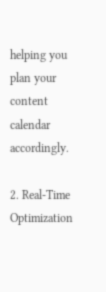helping you plan your content calendar accordingly.

2. Real-Time Optimization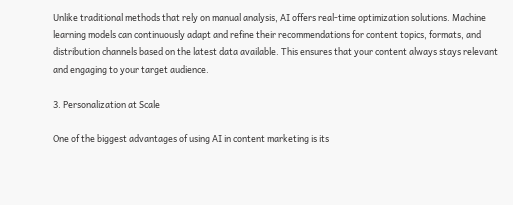Unlike traditional methods that rely on manual analysis, AI offers real-time optimization solutions. Machine learning models can continuously adapt and refine their recommendations for content topics, formats, and distribution channels based on the latest data available. This ensures that your content always stays relevant and engaging to your target audience.

3. Personalization at Scale

One of the biggest advantages of using AI in content marketing is its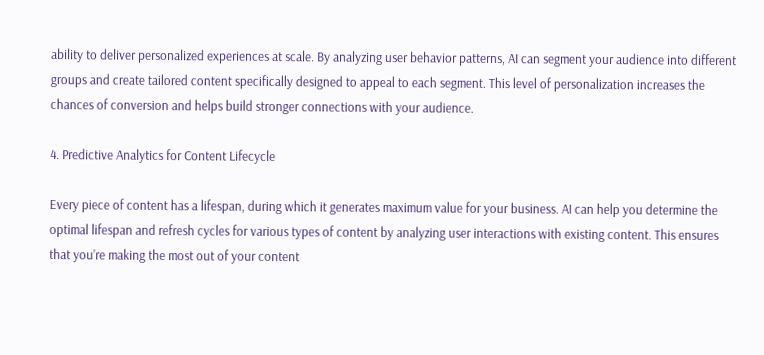ability to deliver personalized experiences at scale. By analyzing user behavior patterns, AI can segment your audience into different groups and create tailored content specifically designed to appeal to each segment. This level of personalization increases the chances of conversion and helps build stronger connections with your audience.

4. Predictive Analytics for Content Lifecycle

Every piece of content has a lifespan, during which it generates maximum value for your business. AI can help you determine the optimal lifespan and refresh cycles for various types of content by analyzing user interactions with existing content. This ensures that you’re making the most out of your content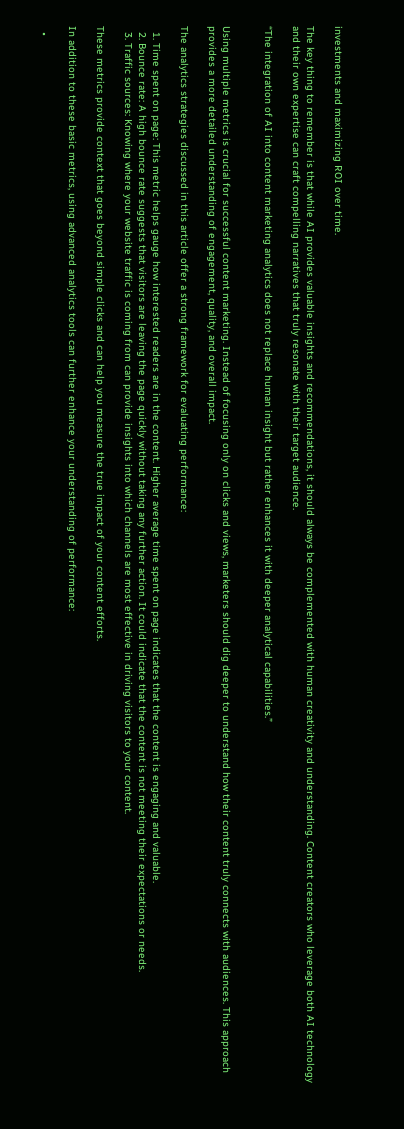investments and maximizing ROI over time.

The key thing to remember is that while AI provides valuable insights and recommendations, it should always be complemented with human creativity and understanding. Content creators who leverage both AI technology and their own expertise can craft compelling narratives that truly resonate with their target audience.

“The integration of AI into content marketing analytics does not replace human insight but rather enhances it with deeper analytical capabilities.”


Using multiple metrics is crucial for successful content marketing. Instead of focusing only on clicks and views, marketers should dig deeper to understand how their content truly connects with audiences. This approach provides a more detailed understanding of engagement, quality, and overall impact.

The analytics strategies discussed in this article offer a strong framework for evaluating performance:

  1. Time spent on page: This metric helps gauge how interested readers are in the content. Higher average time spent on page indicates that the content is engaging and valuable.
  2. Bounce rate: A high bounce rate suggests that visitors are leaving the page quickly without taking any further action. It could indicate that the content is not meeting their expectations or needs.
  3. Traffic sources: Knowing where your website traffic is coming from can provide insights into which channels are most effective in driving visitors to your content.

These metrics provide context that goes beyond simple clicks and can help you measure the true impact of your content efforts.

In addition to these basic metrics, using advanced analytics tools can further enhance your understanding of performance:

  •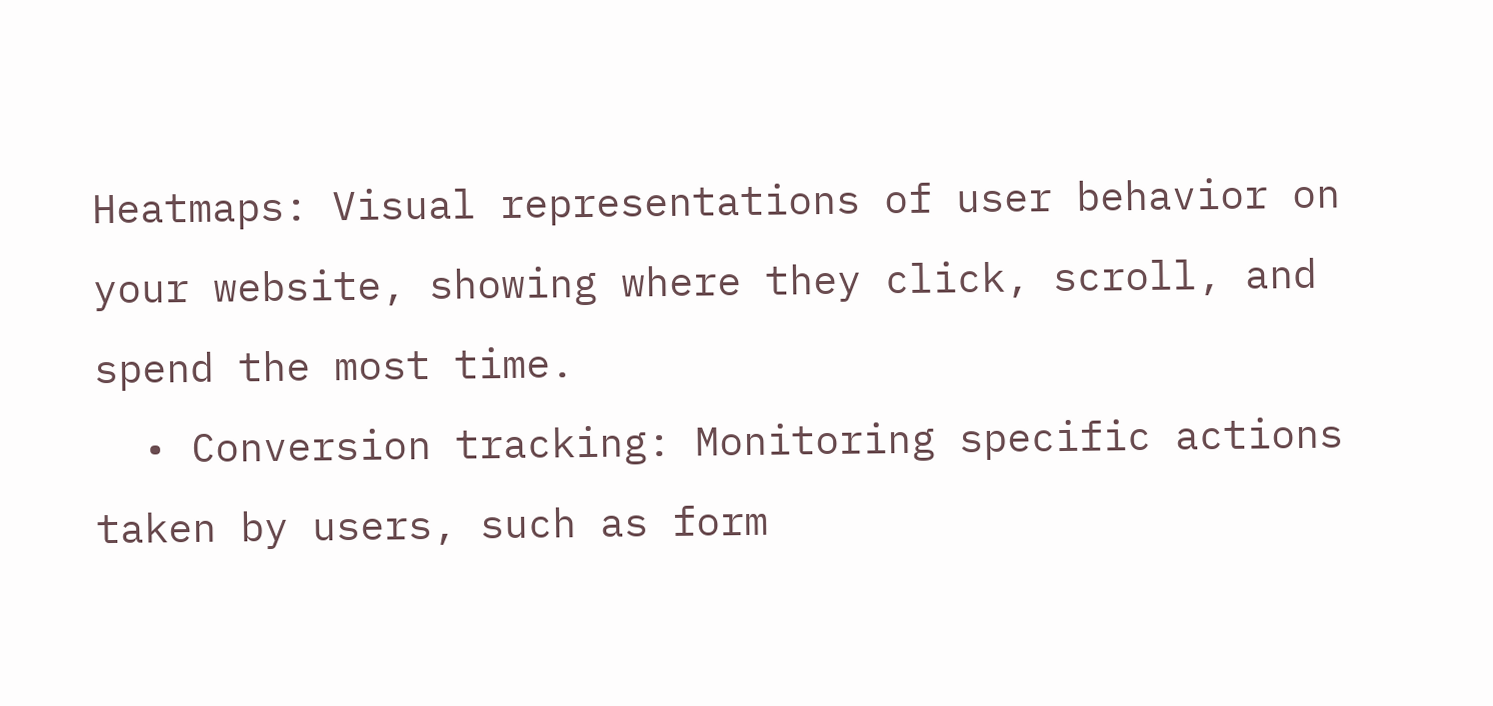Heatmaps: Visual representations of user behavior on your website, showing where they click, scroll, and spend the most time.
  • Conversion tracking: Monitoring specific actions taken by users, such as form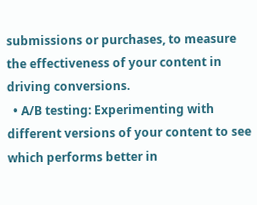submissions or purchases, to measure the effectiveness of your content in driving conversions.
  • A/B testing: Experimenting with different versions of your content to see which performs better in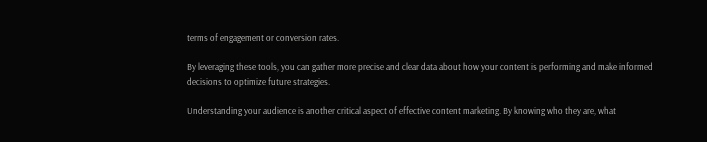terms of engagement or conversion rates.

By leveraging these tools, you can gather more precise and clear data about how your content is performing and make informed decisions to optimize future strategies.

Understanding your audience is another critical aspect of effective content marketing. By knowing who they are, what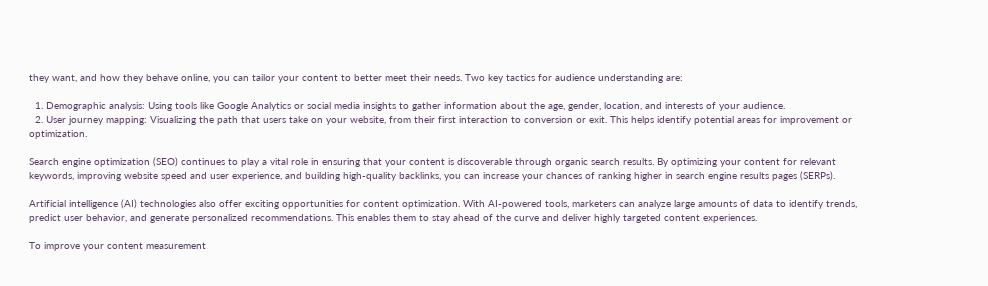they want, and how they behave online, you can tailor your content to better meet their needs. Two key tactics for audience understanding are:

  1. Demographic analysis: Using tools like Google Analytics or social media insights to gather information about the age, gender, location, and interests of your audience.
  2. User journey mapping: Visualizing the path that users take on your website, from their first interaction to conversion or exit. This helps identify potential areas for improvement or optimization.

Search engine optimization (SEO) continues to play a vital role in ensuring that your content is discoverable through organic search results. By optimizing your content for relevant keywords, improving website speed and user experience, and building high-quality backlinks, you can increase your chances of ranking higher in search engine results pages (SERPs).

Artificial intelligence (AI) technologies also offer exciting opportunities for content optimization. With AI-powered tools, marketers can analyze large amounts of data to identify trends, predict user behavior, and generate personalized recommendations. This enables them to stay ahead of the curve and deliver highly targeted content experiences.

To improve your content measurement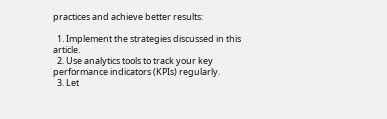practices and achieve better results:

  1. Implement the strategies discussed in this article.
  2. Use analytics tools to track your key performance indicators (KPIs) regularly.
  3. Let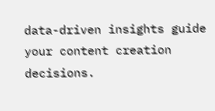data-driven insights guide your content creation decisions.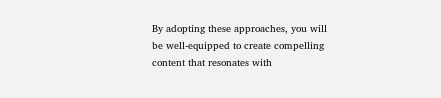By adopting these approaches, you will be well-equipped to create compelling content that resonates with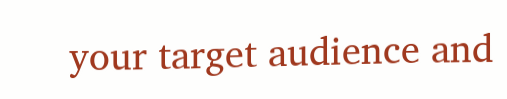your target audience and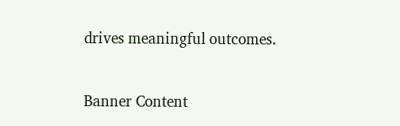drives meaningful outcomes.


Banner Content